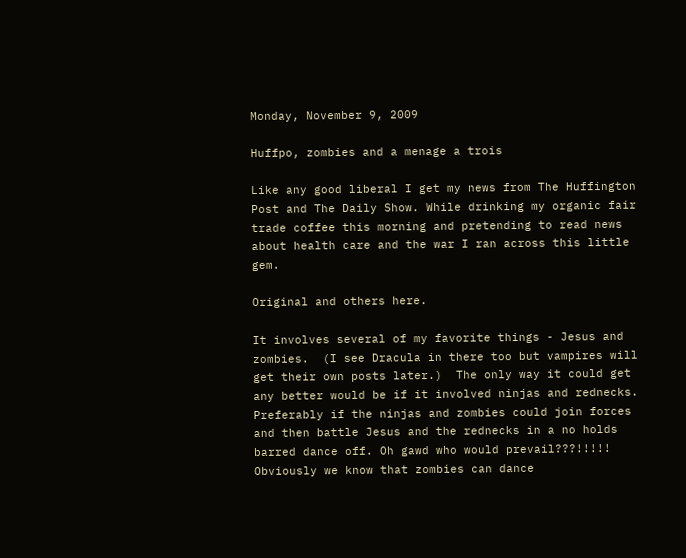Monday, November 9, 2009

Huffpo, zombies and a menage a trois

Like any good liberal I get my news from The Huffington Post and The Daily Show. While drinking my organic fair trade coffee this morning and pretending to read news about health care and the war I ran across this little gem.

Original and others here.

It involves several of my favorite things - Jesus and zombies.  (I see Dracula in there too but vampires will get their own posts later.)  The only way it could get any better would be if it involved ninjas and rednecks. Preferably if the ninjas and zombies could join forces and then battle Jesus and the rednecks in a no holds barred dance off. Oh gawd who would prevail???!!!!! Obviously we know that zombies can dance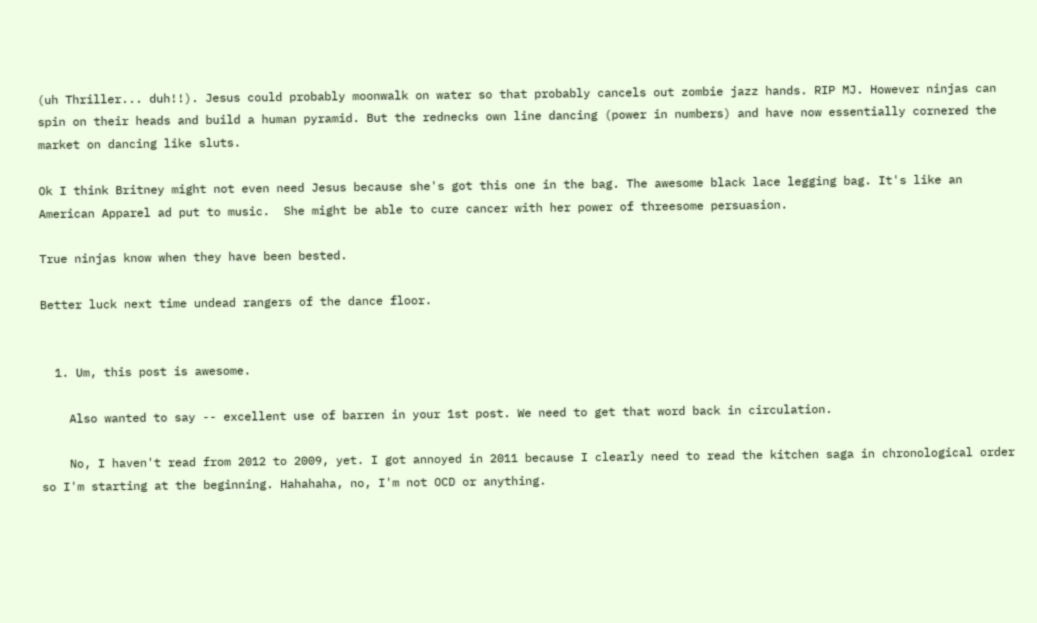(uh Thriller... duh!!). Jesus could probably moonwalk on water so that probably cancels out zombie jazz hands. RIP MJ. However ninjas can spin on their heads and build a human pyramid. But the rednecks own line dancing (power in numbers) and have now essentially cornered the market on dancing like sluts.

Ok I think Britney might not even need Jesus because she's got this one in the bag. The awesome black lace legging bag. It's like an American Apparel ad put to music.  She might be able to cure cancer with her power of threesome persuasion.

True ninjas know when they have been bested.

Better luck next time undead rangers of the dance floor.


  1. Um, this post is awesome.

    Also wanted to say -- excellent use of barren in your 1st post. We need to get that word back in circulation.

    No, I haven't read from 2012 to 2009, yet. I got annoyed in 2011 because I clearly need to read the kitchen saga in chronological order so I'm starting at the beginning. Hahahaha, no, I'm not OCD or anything.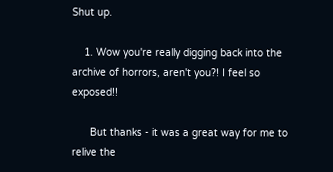Shut up.

    1. Wow you're really digging back into the archive of horrors, aren't you?! I feel so exposed!!

      But thanks - it was a great way for me to relive the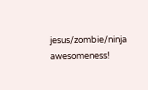jesus/zombie/ninja awesomeness!